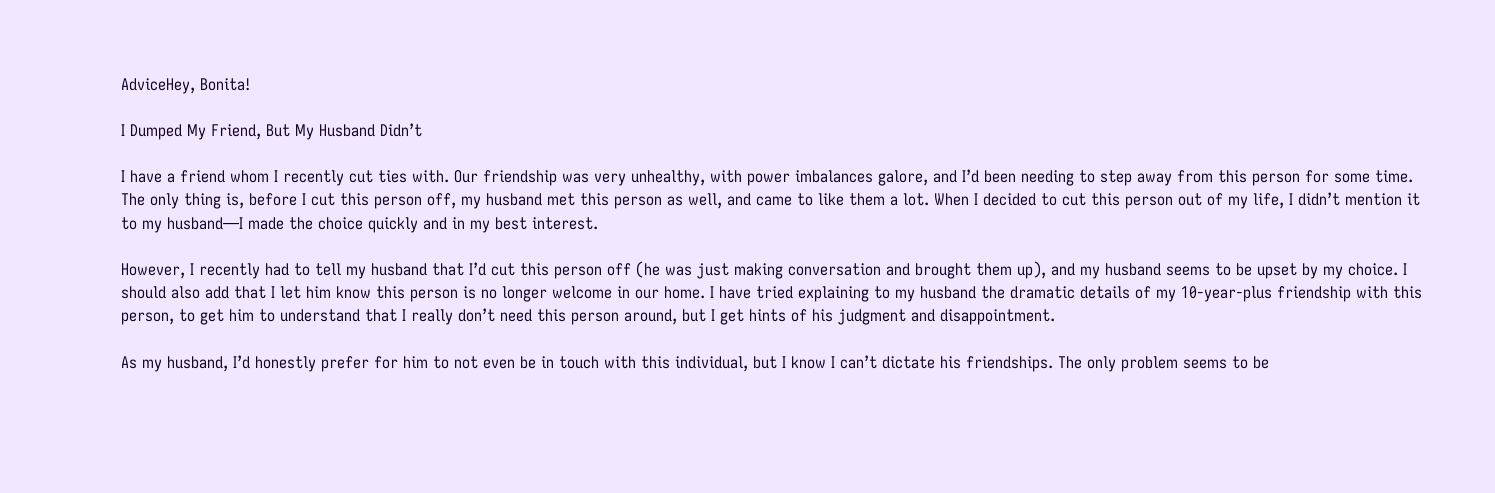AdviceHey, Bonita!

I Dumped My Friend, But My Husband Didn’t

I have a friend whom I recently cut ties with. Our friendship was very unhealthy, with power imbalances galore, and I’d been needing to step away from this person for some time. The only thing is, before I cut this person off, my husband met this person as well, and came to like them a lot. When I decided to cut this person out of my life, I didn’t mention it to my husband—I made the choice quickly and in my best interest.

However, I recently had to tell my husband that I’d cut this person off (he was just making conversation and brought them up), and my husband seems to be upset by my choice. I should also add that I let him know this person is no longer welcome in our home. I have tried explaining to my husband the dramatic details of my 10-year-plus friendship with this person, to get him to understand that I really don’t need this person around, but I get hints of his judgment and disappointment.

As my husband, I’d honestly prefer for him to not even be in touch with this individual, but I know I can’t dictate his friendships. The only problem seems to be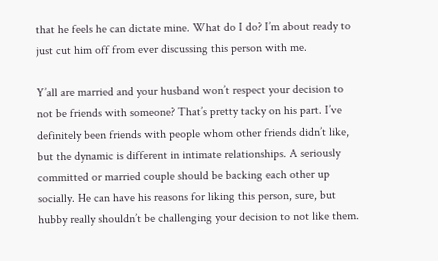that he feels he can dictate mine. What do I do? I’m about ready to just cut him off from ever discussing this person with me.

Y’all are married and your husband won’t respect your decision to not be friends with someone? That’s pretty tacky on his part. I’ve definitely been friends with people whom other friends didn’t like, but the dynamic is different in intimate relationships. A seriously committed or married couple should be backing each other up socially. He can have his reasons for liking this person, sure, but hubby really shouldn’t be challenging your decision to not like them.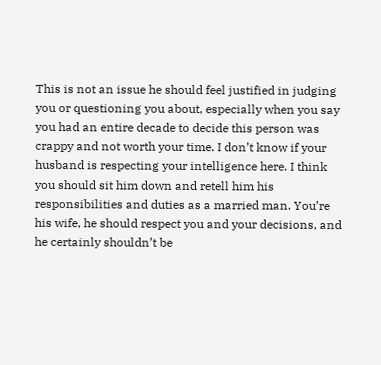This is not an issue he should feel justified in judging you or questioning you about, especially when you say you had an entire decade to decide this person was crappy and not worth your time. I don’t know if your husband is respecting your intelligence here. I think you should sit him down and retell him his responsibilities and duties as a married man. You’re his wife, he should respect you and your decisions, and he certainly shouldn’t be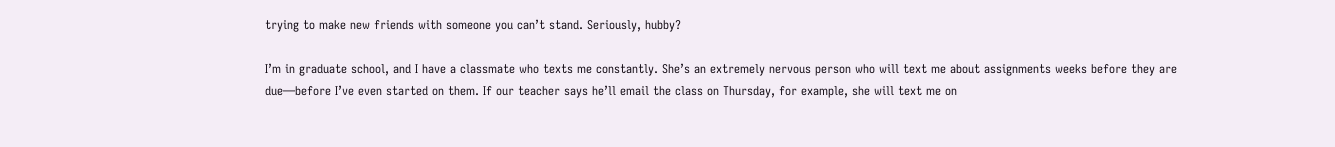trying to make new friends with someone you can’t stand. Seriously, hubby?

I’m in graduate school, and I have a classmate who texts me constantly. She’s an extremely nervous person who will text me about assignments weeks before they are due—before I’ve even started on them. If our teacher says he’ll email the class on Thursday, for example, she will text me on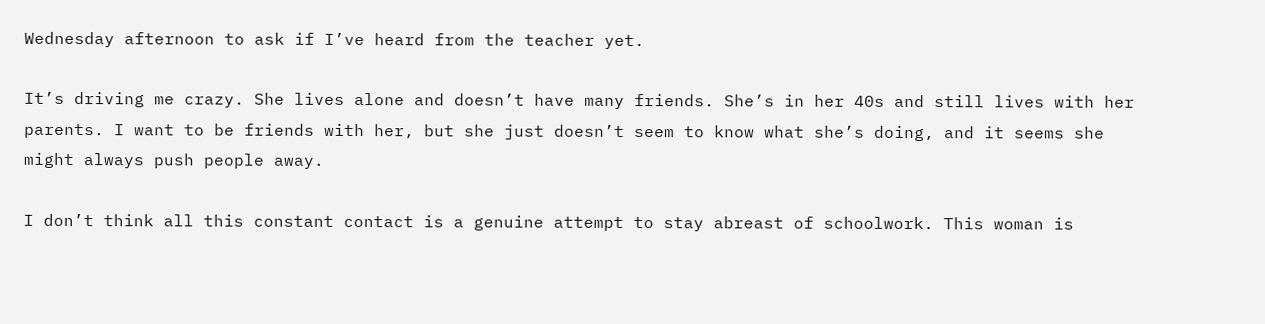Wednesday afternoon to ask if I’ve heard from the teacher yet.

It’s driving me crazy. She lives alone and doesn’t have many friends. She’s in her 40s and still lives with her parents. I want to be friends with her, but she just doesn’t seem to know what she’s doing, and it seems she might always push people away.

I don’t think all this constant contact is a genuine attempt to stay abreast of schoolwork. This woman is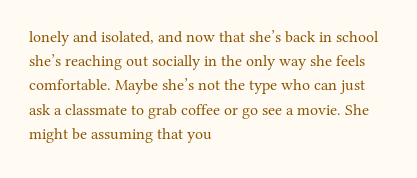lonely and isolated, and now that she’s back in school she’s reaching out socially in the only way she feels comfortable. Maybe she’s not the type who can just ask a classmate to grab coffee or go see a movie. She might be assuming that you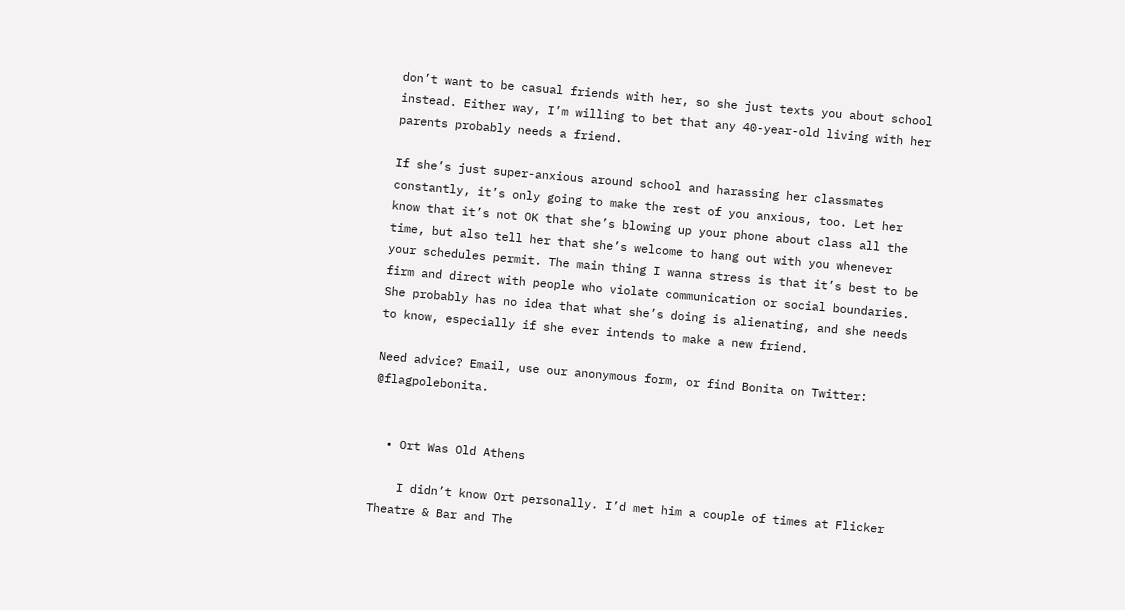don’t want to be casual friends with her, so she just texts you about school instead. Either way, I’m willing to bet that any 40-year-old living with her parents probably needs a friend.

If she’s just super-anxious around school and harassing her classmates constantly, it’s only going to make the rest of you anxious, too. Let her know that it’s not OK that she’s blowing up your phone about class all the time, but also tell her that she’s welcome to hang out with you whenever your schedules permit. The main thing I wanna stress is that it’s best to be firm and direct with people who violate communication or social boundaries. She probably has no idea that what she’s doing is alienating, and she needs to know, especially if she ever intends to make a new friend.

Need advice? Email, use our anonymous form, or find Bonita on Twitter: @flagpolebonita.


  • Ort Was Old Athens

    I didn’t know Ort personally. I’d met him a couple of times at Flicker Theatre & Bar and The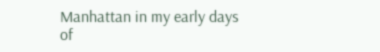Manhattan in my early days of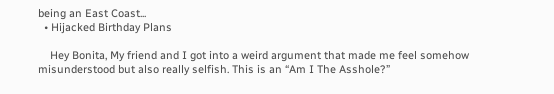being an East Coast...
  • Hijacked Birthday Plans

    Hey Bonita, My friend and I got into a weird argument that made me feel somehow misunderstood but also really selfish. This is an “Am I The Asshole?”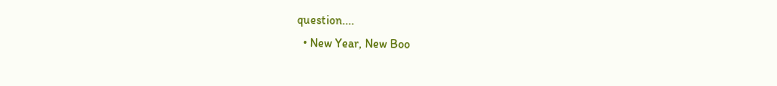question....
  • New Year, New Boo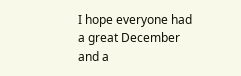I hope everyone had a great December and a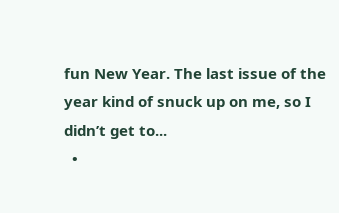fun New Year. The last issue of the year kind of snuck up on me, so I didn’t get to...
  •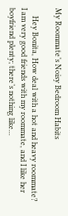My Roommate’s Noisy Bedroom Habits

    Hey Bonita, How deal with a hot and heavy roommate? I am very good friends with my roommate, and I like her boyfriend plenty; there’s nothing like...